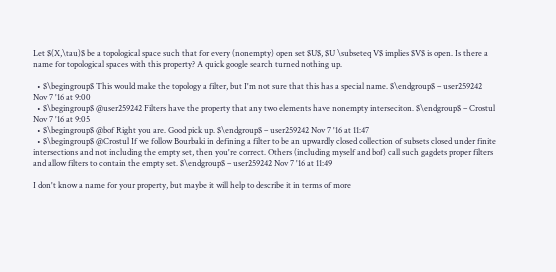Let $(X,\tau)$ be a topological space such that for every (nonempty) open set $U$, $U \subseteq V$ implies $V$ is open. Is there a name for topological spaces with this property? A quick google search turned nothing up.

  • $\begingroup$ This would make the topology a filter, but I'm not sure that this has a special name. $\endgroup$ – user259242 Nov 7 '16 at 9:00
  • $\begingroup$ @user259242 Filters have the property that any two elements have nonempty interseciton. $\endgroup$ – Crostul Nov 7 '16 at 9:05
  • $\begingroup$ @bof Right you are. Good pick up. $\endgroup$ – user259242 Nov 7 '16 at 11:47
  • $\begingroup$ @Crostul If we follow Bourbaki in defining a filter to be an upwardly closed collection of subsets closed under finite intersections and not including the empty set, then you're correct. Others (including myself and bof) call such gagdets proper filters and allow filters to contain the empty set. $\endgroup$ – user259242 Nov 7 '16 at 11:49

I don't know a name for your property, but maybe it will help to describe it in terms of more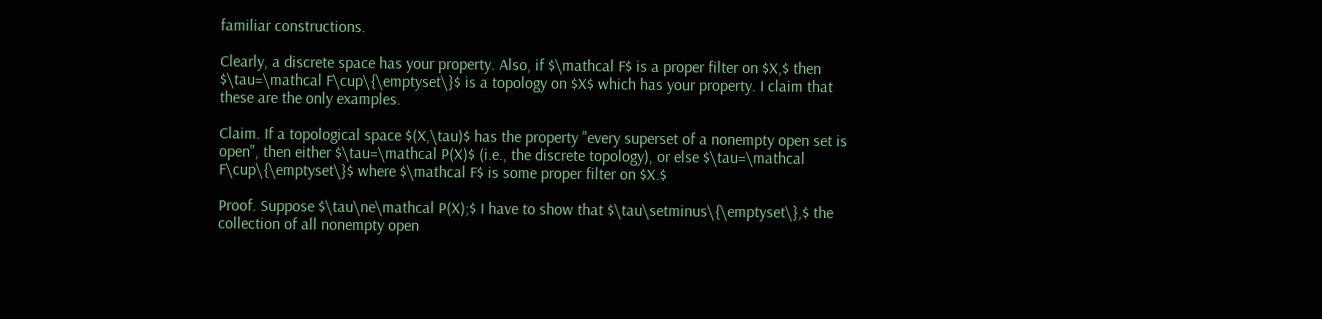familiar constructions.

Clearly, a discrete space has your property. Also, if $\mathcal F$ is a proper filter on $X,$ then $\tau=\mathcal F\cup\{\emptyset\}$ is a topology on $X$ which has your property. I claim that these are the only examples.

Claim. If a topological space $(X,\tau)$ has the property "every superset of a nonempty open set is open", then either $\tau=\mathcal P(X)$ (i.e., the discrete topology), or else $\tau=\mathcal F\cup\{\emptyset\}$ where $\mathcal F$ is some proper filter on $X.$

Proof. Suppose $\tau\ne\mathcal P(X);$ I have to show that $\tau\setminus\{\emptyset\},$ the collection of all nonempty open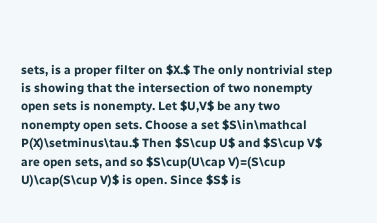sets, is a proper filter on $X.$ The only nontrivial step is showing that the intersection of two nonempty open sets is nonempty. Let $U,V$ be any two nonempty open sets. Choose a set $S\in\mathcal P(X)\setminus\tau.$ Then $S\cup U$ and $S\cup V$ are open sets, and so $S\cup(U\cap V)=(S\cup U)\cap(S\cup V)$ is open. Since $S$ is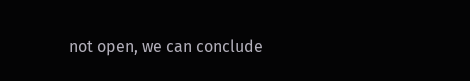not open, we can conclude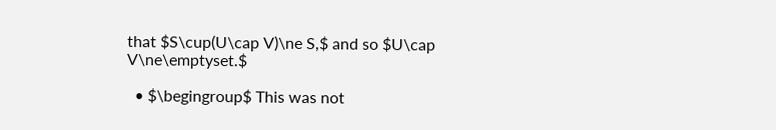that $S\cup(U\cap V)\ne S,$ and so $U\cap V\ne\emptyset.$

  • $\begingroup$ This was not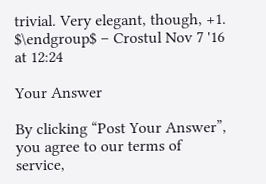trivial. Very elegant, though, +1. $\endgroup$ – Crostul Nov 7 '16 at 12:24

Your Answer

By clicking “Post Your Answer”, you agree to our terms of service,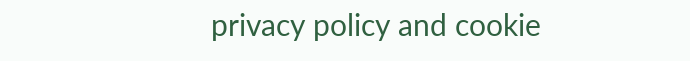privacy policy and cookie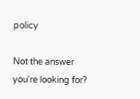policy

Not the answer you're looking for?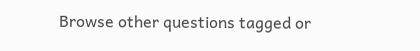Browse other questions tagged or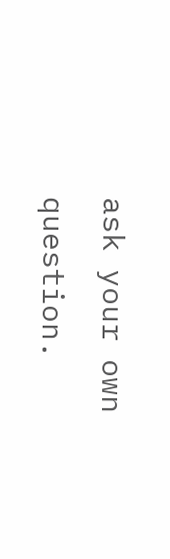ask your own question.